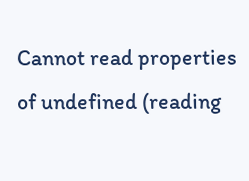Cannot read properties of undefined (reading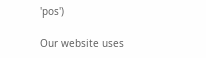'pos')

Our website uses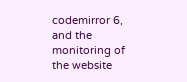codemirror 6, and the monitoring of the website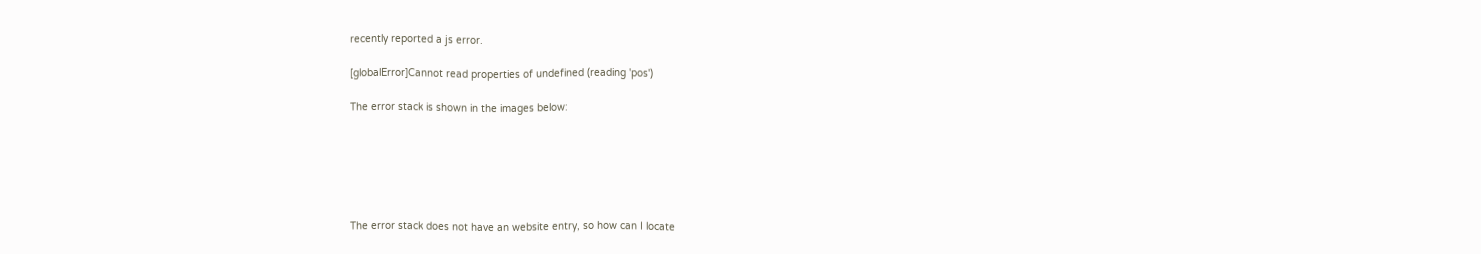recently reported a js error.

[globalError]Cannot read properties of undefined (reading 'pos')

The error stack is shown in the images below:






The error stack does not have an website entry, so how can I locate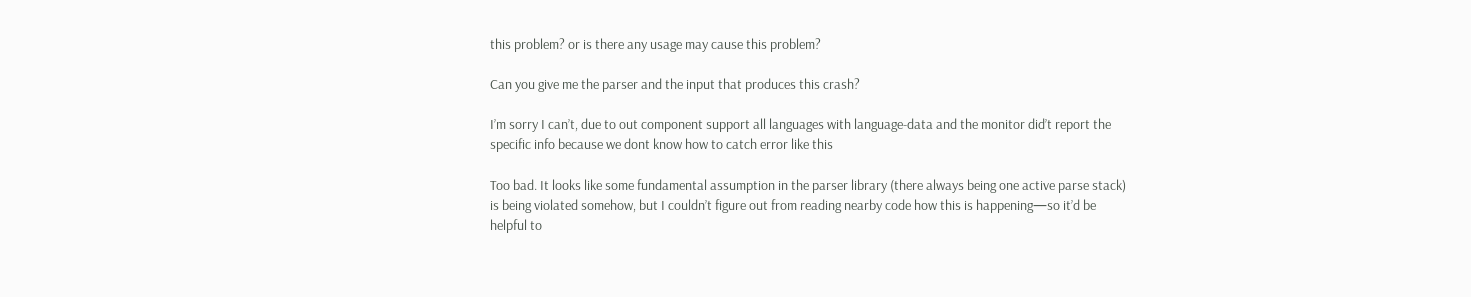this problem? or is there any usage may cause this problem?

Can you give me the parser and the input that produces this crash?

I’m sorry I can’t, due to out component support all languages with language-data and the monitor did’t report the specific info because we dont know how to catch error like this

Too bad. It looks like some fundamental assumption in the parser library (there always being one active parse stack) is being violated somehow, but I couldn’t figure out from reading nearby code how this is happening—so it’d be helpful to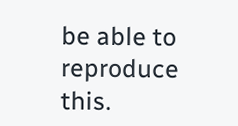be able to reproduce this.